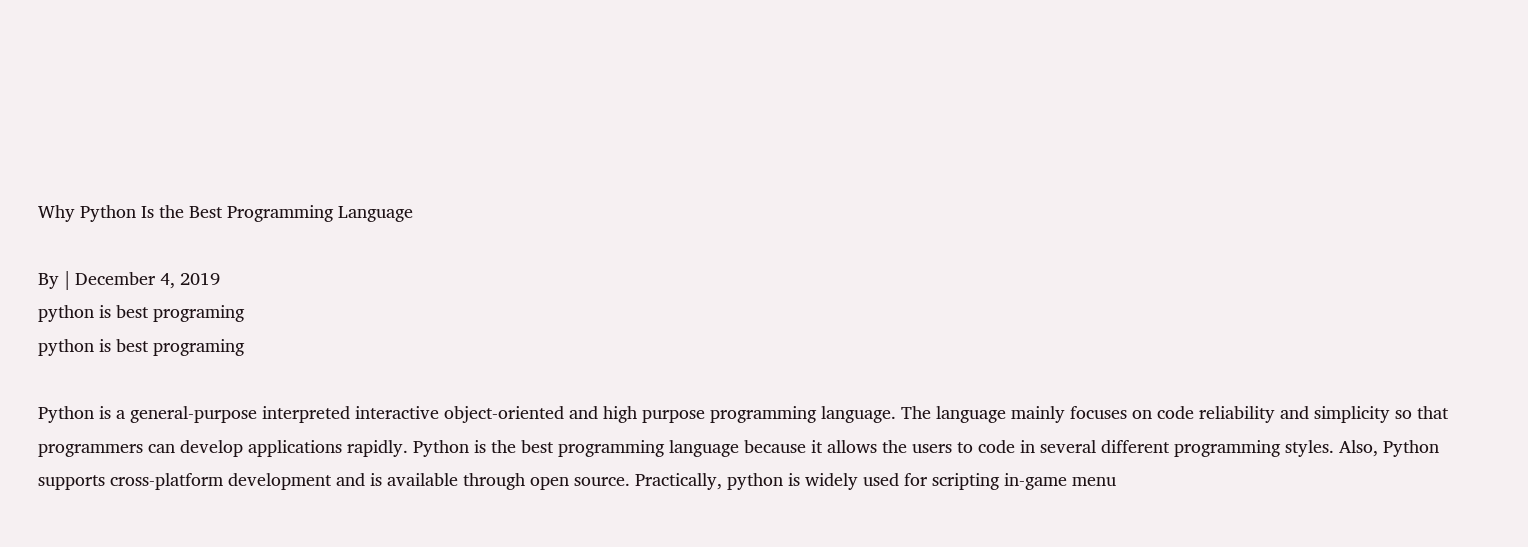Why Python Is the Best Programming Language

By | December 4, 2019
python is best programing
python is best programing

Python is a general-purpose interpreted interactive object-oriented and high purpose programming language. The language mainly focuses on code reliability and simplicity so that programmers can develop applications rapidly. Python is the best programming language because it allows the users to code in several different programming styles. Also, Python supports cross-platform development and is available through open source. Practically, python is widely used for scripting in-game menu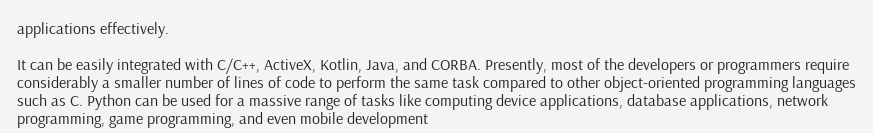applications effectively.

It can be easily integrated with C/C++, ActiveX, Kotlin, Java, and CORBA. Presently, most of the developers or programmers require considerably a smaller number of lines of code to perform the same task compared to other object-oriented programming languages such as C. Python can be used for a massive range of tasks like computing device applications, database applications, network programming, game programming, and even mobile development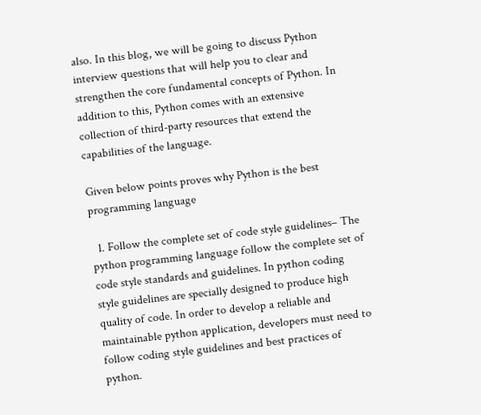also. In this blog, we will be going to discuss Python interview questions that will help you to clear and strengthen the core fundamental concepts of Python. In addition to this, Python comes with an extensive collection of third-party resources that extend the capabilities of the language.

Given below points proves why Python is the best programming language

  1. Follow the complete set of code style guidelines– The python programming language follow the complete set of code style standards and guidelines. In python coding style guidelines are specially designed to produce high quality of code. In order to develop a reliable and maintainable python application, developers must need to follow coding style guidelines and best practices of python.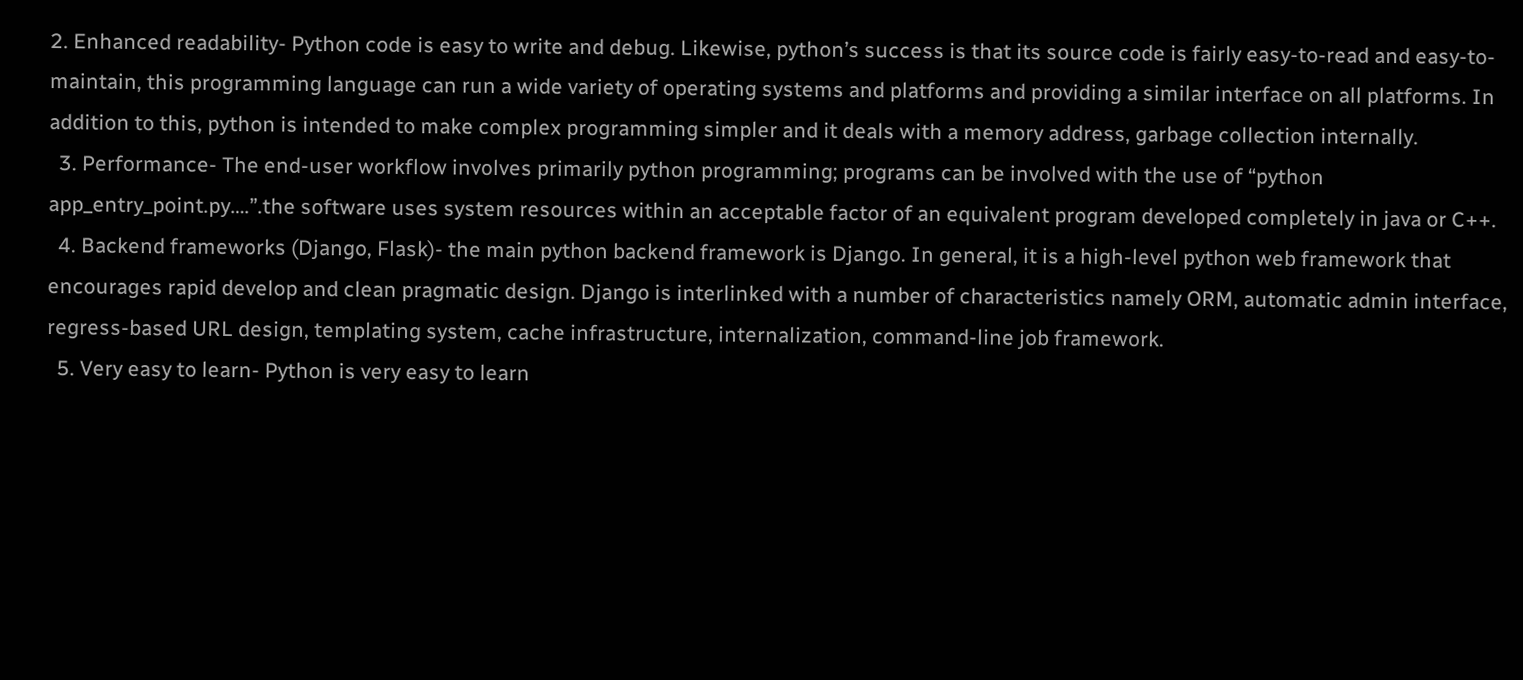2. Enhanced readability- Python code is easy to write and debug. Likewise, python’s success is that its source code is fairly easy-to-read and easy-to-maintain, this programming language can run a wide variety of operating systems and platforms and providing a similar interface on all platforms. In addition to this, python is intended to make complex programming simpler and it deals with a memory address, garbage collection internally.
  3. Performance- The end-user workflow involves primarily python programming; programs can be involved with the use of “python app_entry_point.py….”.the software uses system resources within an acceptable factor of an equivalent program developed completely in java or C++.
  4. Backend frameworks (Django, Flask)- the main python backend framework is Django. In general, it is a high-level python web framework that encourages rapid develop and clean pragmatic design. Django is interlinked with a number of characteristics namely ORM, automatic admin interface, regress-based URL design, templating system, cache infrastructure, internalization, command-line job framework.
  5. Very easy to learn- Python is very easy to learn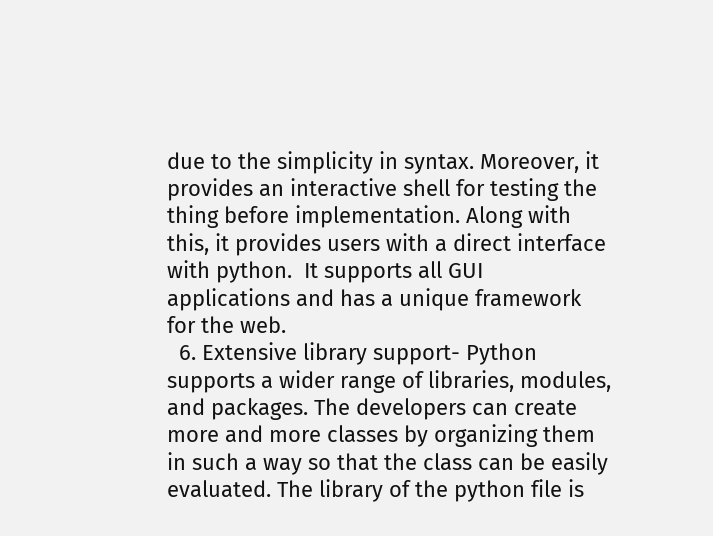due to the simplicity in syntax. Moreover, it provides an interactive shell for testing the thing before implementation. Along with this, it provides users with a direct interface with python.  It supports all GUI applications and has a unique framework for the web.
  6. Extensive library support- Python supports a wider range of libraries, modules, and packages. The developers can create more and more classes by organizing them in such a way so that the class can be easily evaluated. The library of the python file is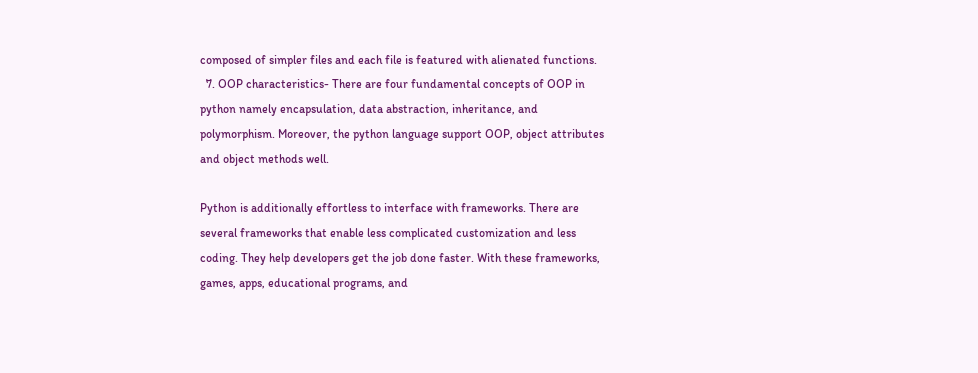composed of simpler files and each file is featured with alienated functions.
  7. OOP characteristics- There are four fundamental concepts of OOP in python namely encapsulation, data abstraction, inheritance, and polymorphism. Moreover, the python language support OOP, object attributes and object methods well.

Python is additionally effortless to interface with frameworks. There are several frameworks that enable less complicated customization and less coding. They help developers get the job done faster. With these frameworks, games, apps, educational programs, and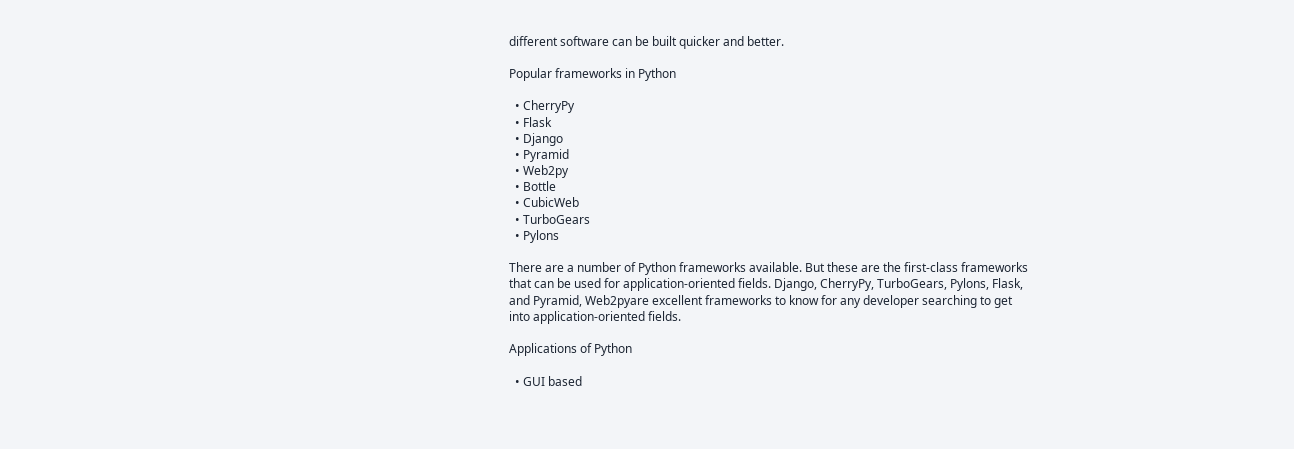different software can be built quicker and better.

Popular frameworks in Python

  • CherryPy
  • Flask
  • Django
  • Pyramid
  • Web2py
  • Bottle
  • CubicWeb
  • TurboGears
  • Pylons

There are a number of Python frameworks available. But these are the first-class frameworks that can be used for application-oriented fields. Django, CherryPy, TurboGears, Pylons, Flask, and Pyramid, Web2pyare excellent frameworks to know for any developer searching to get into application-oriented fields.

Applications of Python

  • GUI based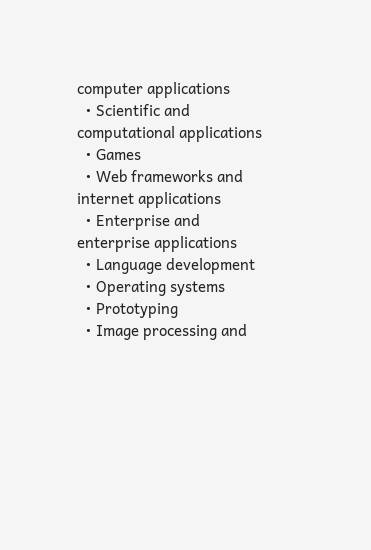computer applications
  • Scientific and computational applications
  • Games
  • Web frameworks and internet applications
  • Enterprise and enterprise applications
  • Language development
  • Operating systems
  • Prototyping
  • Image processing and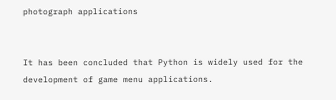photograph applications


It has been concluded that Python is widely used for the development of game menu applications.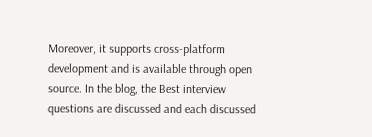Moreover, it supports cross-platform development and is available through open source. In the blog, the Best interview questions are discussed and each discussed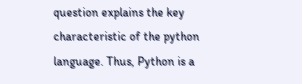question explains the key characteristic of the python language. Thus, Python is a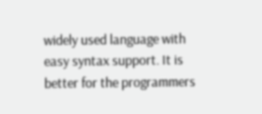widely used language with easy syntax support. It is better for the programmers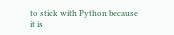to stick with Python because it is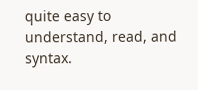quite easy to understand, read, and syntax.